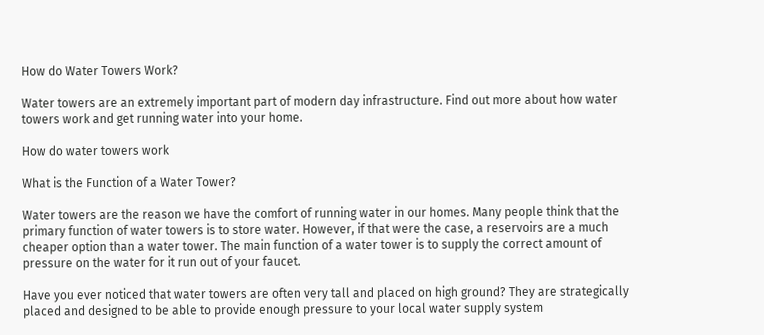How do Water Towers Work?

Water towers are an extremely important part of modern day infrastructure. Find out more about how water towers work and get running water into your home.

How do water towers work

What is the Function of a Water Tower?

Water towers are the reason we have the comfort of running water in our homes. Many people think that the primary function of water towers is to store water. However, if that were the case, a reservoirs are a much cheaper option than a water tower. The main function of a water tower is to supply the correct amount of pressure on the water for it run out of your faucet.

Have you ever noticed that water towers are often very tall and placed on high ground? They are strategically placed and designed to be able to provide enough pressure to your local water supply system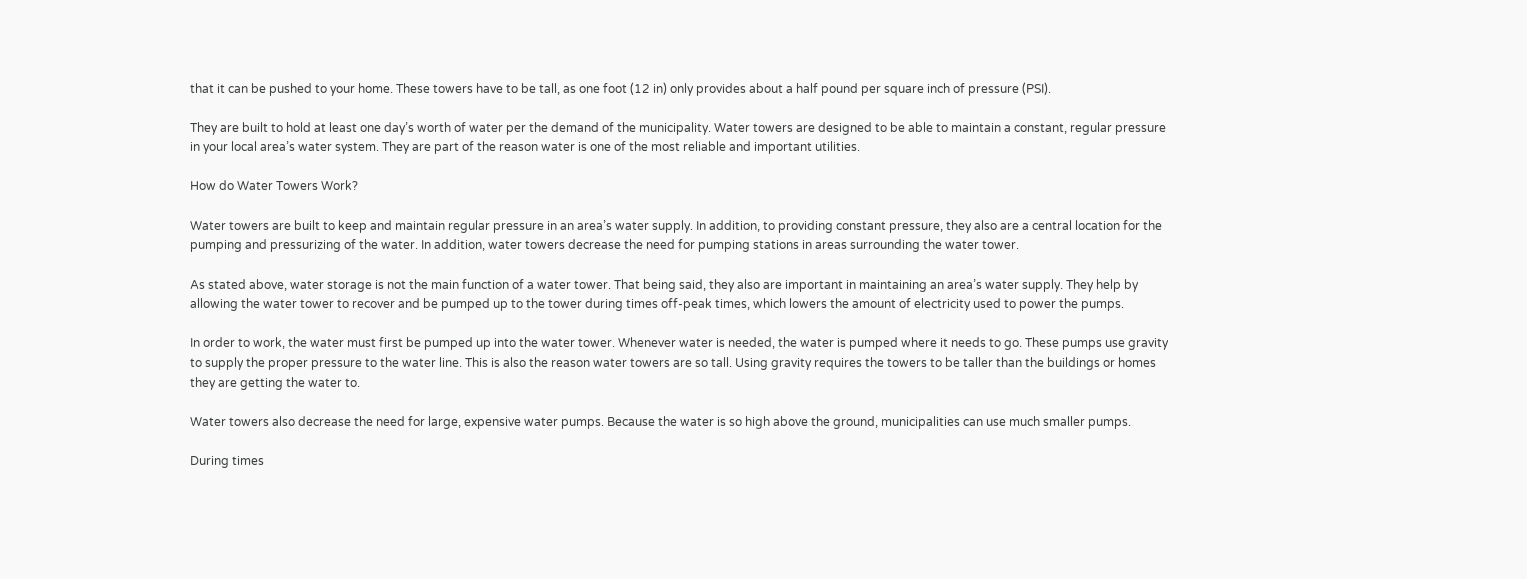that it can be pushed to your home. These towers have to be tall, as one foot (12 in) only provides about a half pound per square inch of pressure (PSI).

They are built to hold at least one day’s worth of water per the demand of the municipality. Water towers are designed to be able to maintain a constant, regular pressure in your local area’s water system. They are part of the reason water is one of the most reliable and important utilities.

How do Water Towers Work?

Water towers are built to keep and maintain regular pressure in an area’s water supply. In addition, to providing constant pressure, they also are a central location for the pumping and pressurizing of the water. In addition, water towers decrease the need for pumping stations in areas surrounding the water tower.

As stated above, water storage is not the main function of a water tower. That being said, they also are important in maintaining an area’s water supply. They help by allowing the water tower to recover and be pumped up to the tower during times off-peak times, which lowers the amount of electricity used to power the pumps.

In order to work, the water must first be pumped up into the water tower. Whenever water is needed, the water is pumped where it needs to go. These pumps use gravity to supply the proper pressure to the water line. This is also the reason water towers are so tall. Using gravity requires the towers to be taller than the buildings or homes they are getting the water to.

Water towers also decrease the need for large, expensive water pumps. Because the water is so high above the ground, municipalities can use much smaller pumps.

During times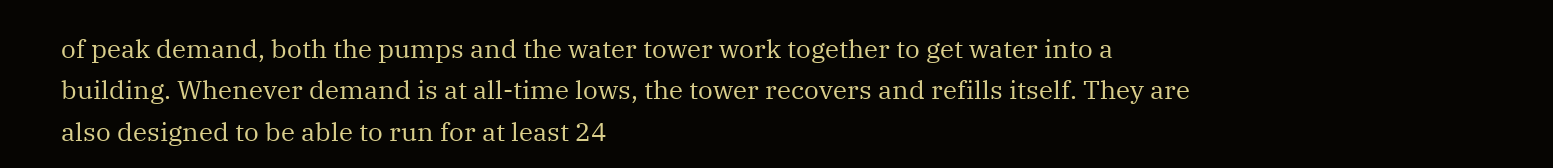of peak demand, both the pumps and the water tower work together to get water into a building. Whenever demand is at all-time lows, the tower recovers and refills itself. They are also designed to be able to run for at least 24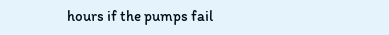hours if the pumps fail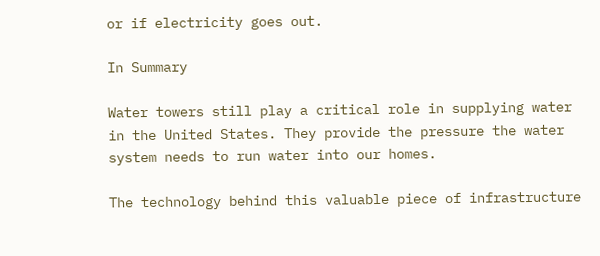or if electricity goes out.

In Summary

Water towers still play a critical role in supplying water in the United States. They provide the pressure the water system needs to run water into our homes.

The technology behind this valuable piece of infrastructure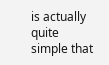is actually quite simple that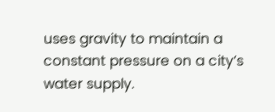uses gravity to maintain a constant pressure on a city’s water supply.